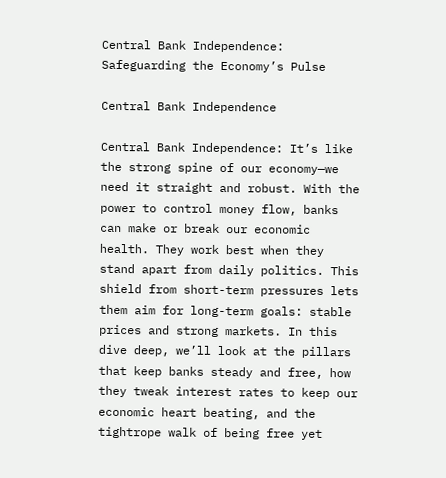Central Bank Independence: Safeguarding the Economy’s Pulse

Central Bank Independence

Central Bank Independence: It’s like the strong spine of our economy—we need it straight and robust. With the power to control money flow, banks can make or break our economic health. They work best when they stand apart from daily politics. This shield from short-term pressures lets them aim for long-term goals: stable prices and strong markets. In this dive deep, we’ll look at the pillars that keep banks steady and free, how they tweak interest rates to keep our economic heart beating, and the tightrope walk of being free yet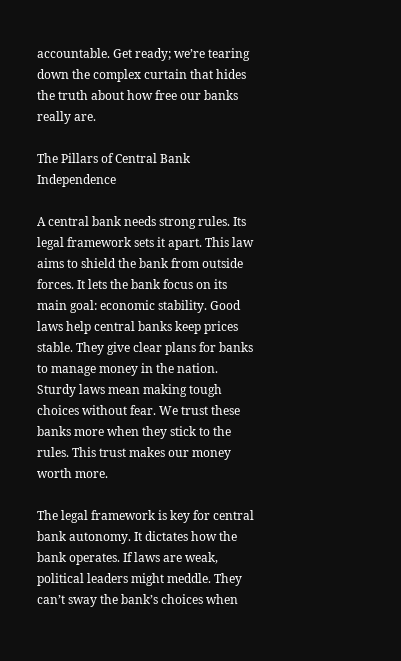accountable. Get ready; we’re tearing down the complex curtain that hides the truth about how free our banks really are.

The Pillars of Central Bank Independence

A central bank needs strong rules. Its legal framework sets it apart. This law aims to shield the bank from outside forces. It lets the bank focus on its main goal: economic stability. Good laws help central banks keep prices stable. They give clear plans for banks to manage money in the nation. Sturdy laws mean making tough choices without fear. We trust these banks more when they stick to the rules. This trust makes our money worth more.

The legal framework is key for central bank autonomy. It dictates how the bank operates. If laws are weak, political leaders might meddle. They can’t sway the bank’s choices when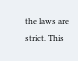the laws are strict. This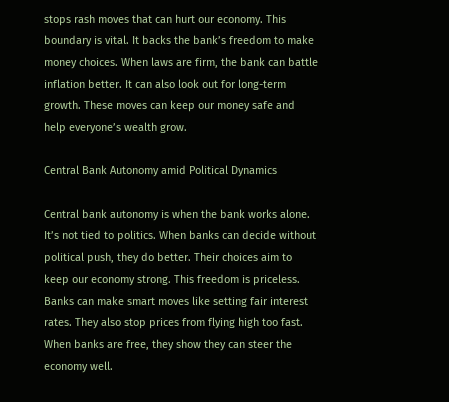stops rash moves that can hurt our economy. This boundary is vital. It backs the bank’s freedom to make money choices. When laws are firm, the bank can battle inflation better. It can also look out for long-term growth. These moves can keep our money safe and help everyone’s wealth grow.

Central Bank Autonomy amid Political Dynamics

Central bank autonomy is when the bank works alone. It’s not tied to politics. When banks can decide without political push, they do better. Their choices aim to keep our economy strong. This freedom is priceless. Banks can make smart moves like setting fair interest rates. They also stop prices from flying high too fast. When banks are free, they show they can steer the economy well.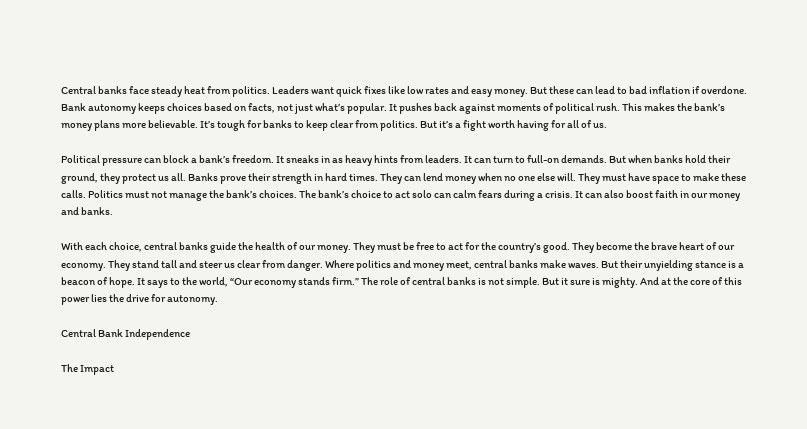Central banks face steady heat from politics. Leaders want quick fixes like low rates and easy money. But these can lead to bad inflation if overdone. Bank autonomy keeps choices based on facts, not just what’s popular. It pushes back against moments of political rush. This makes the bank’s money plans more believable. It’s tough for banks to keep clear from politics. But it’s a fight worth having for all of us.

Political pressure can block a bank’s freedom. It sneaks in as heavy hints from leaders. It can turn to full-on demands. But when banks hold their ground, they protect us all. Banks prove their strength in hard times. They can lend money when no one else will. They must have space to make these calls. Politics must not manage the bank’s choices. The bank’s choice to act solo can calm fears during a crisis. It can also boost faith in our money and banks.

With each choice, central banks guide the health of our money. They must be free to act for the country’s good. They become the brave heart of our economy. They stand tall and steer us clear from danger. Where politics and money meet, central banks make waves. But their unyielding stance is a beacon of hope. It says to the world, “Our economy stands firm.” The role of central banks is not simple. But it sure is mighty. And at the core of this power lies the drive for autonomy.

Central Bank Independence

The Impact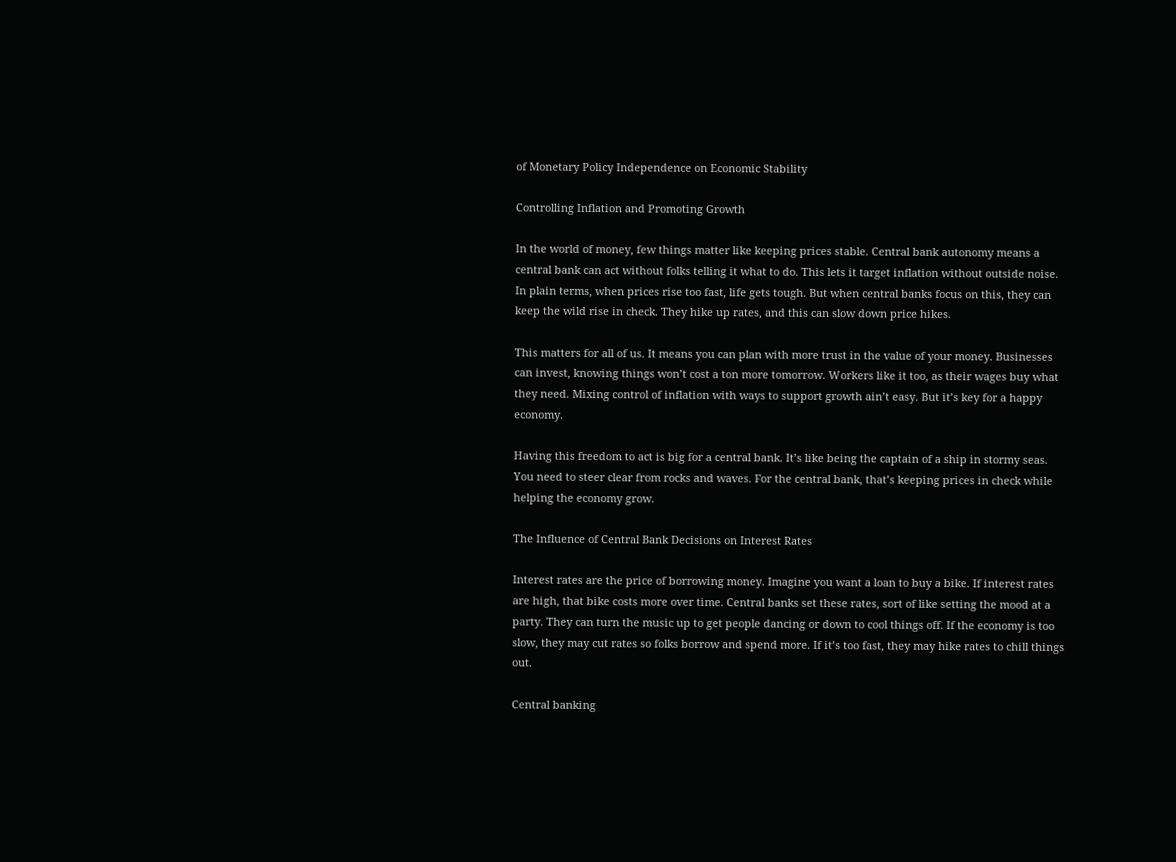of Monetary Policy Independence on Economic Stability

Controlling Inflation and Promoting Growth

In the world of money, few things matter like keeping prices stable. Central bank autonomy means a central bank can act without folks telling it what to do. This lets it target inflation without outside noise. In plain terms, when prices rise too fast, life gets tough. But when central banks focus on this, they can keep the wild rise in check. They hike up rates, and this can slow down price hikes.

This matters for all of us. It means you can plan with more trust in the value of your money. Businesses can invest, knowing things won’t cost a ton more tomorrow. Workers like it too, as their wages buy what they need. Mixing control of inflation with ways to support growth ain’t easy. But it’s key for a happy economy.

Having this freedom to act is big for a central bank. It’s like being the captain of a ship in stormy seas. You need to steer clear from rocks and waves. For the central bank, that’s keeping prices in check while helping the economy grow.

The Influence of Central Bank Decisions on Interest Rates

Interest rates are the price of borrowing money. Imagine you want a loan to buy a bike. If interest rates are high, that bike costs more over time. Central banks set these rates, sort of like setting the mood at a party. They can turn the music up to get people dancing or down to cool things off. If the economy is too slow, they may cut rates so folks borrow and spend more. If it’s too fast, they may hike rates to chill things out.

Central banking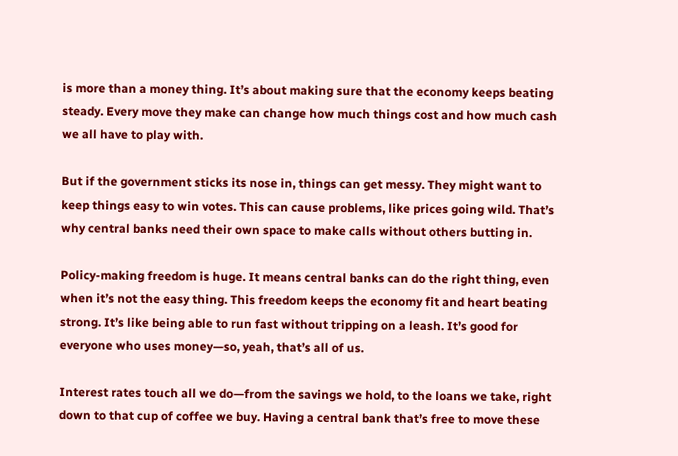is more than a money thing. It’s about making sure that the economy keeps beating steady. Every move they make can change how much things cost and how much cash we all have to play with.

But if the government sticks its nose in, things can get messy. They might want to keep things easy to win votes. This can cause problems, like prices going wild. That’s why central banks need their own space to make calls without others butting in.

Policy-making freedom is huge. It means central banks can do the right thing, even when it’s not the easy thing. This freedom keeps the economy fit and heart beating strong. It’s like being able to run fast without tripping on a leash. It’s good for everyone who uses money—so, yeah, that’s all of us.

Interest rates touch all we do—from the savings we hold, to the loans we take, right down to that cup of coffee we buy. Having a central bank that’s free to move these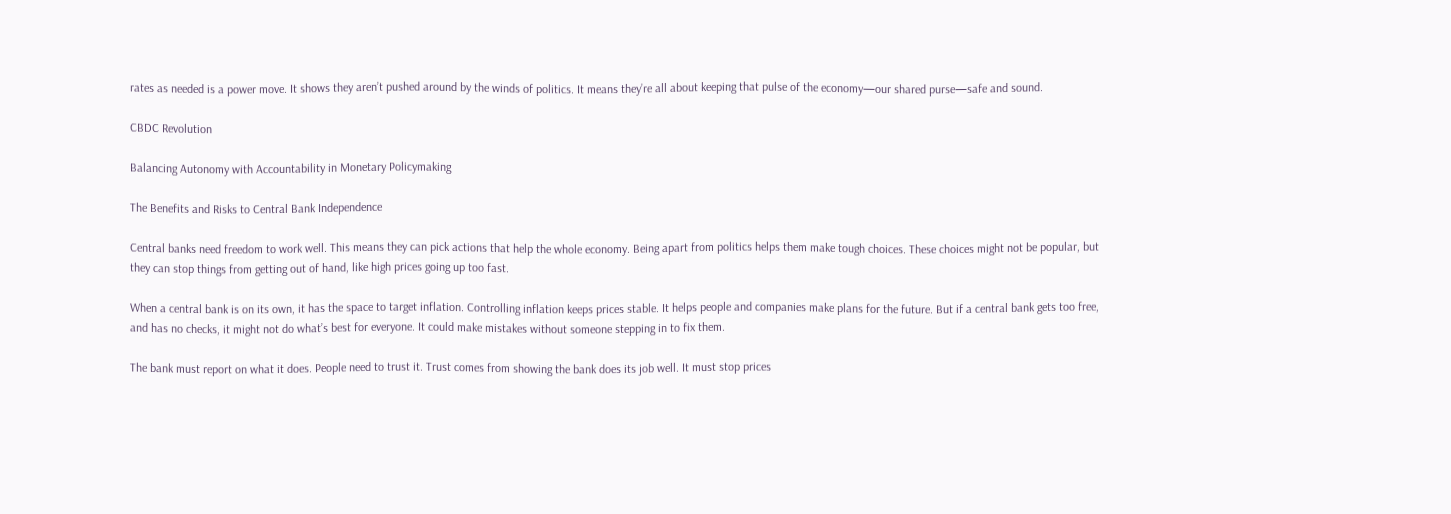rates as needed is a power move. It shows they aren’t pushed around by the winds of politics. It means they’re all about keeping that pulse of the economy—our shared purse—safe and sound.

CBDC Revolution

Balancing Autonomy with Accountability in Monetary Policymaking

The Benefits and Risks to Central Bank Independence

Central banks need freedom to work well. This means they can pick actions that help the whole economy. Being apart from politics helps them make tough choices. These choices might not be popular, but they can stop things from getting out of hand, like high prices going up too fast.

When a central bank is on its own, it has the space to target inflation. Controlling inflation keeps prices stable. It helps people and companies make plans for the future. But if a central bank gets too free, and has no checks, it might not do what’s best for everyone. It could make mistakes without someone stepping in to fix them.

The bank must report on what it does. People need to trust it. Trust comes from showing the bank does its job well. It must stop prices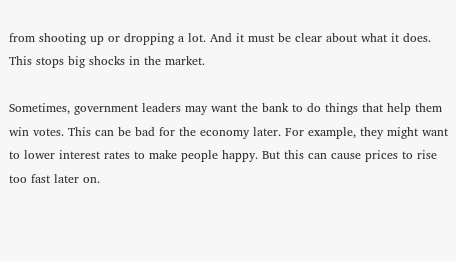from shooting up or dropping a lot. And it must be clear about what it does. This stops big shocks in the market.

Sometimes, government leaders may want the bank to do things that help them win votes. This can be bad for the economy later. For example, they might want to lower interest rates to make people happy. But this can cause prices to rise too fast later on.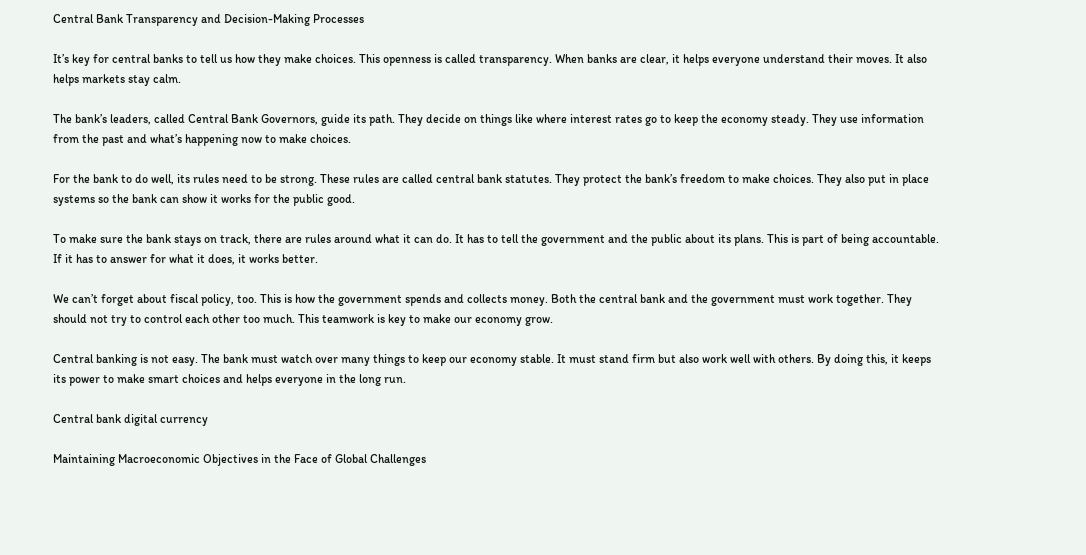Central Bank Transparency and Decision-Making Processes

It’s key for central banks to tell us how they make choices. This openness is called transparency. When banks are clear, it helps everyone understand their moves. It also helps markets stay calm.

The bank’s leaders, called Central Bank Governors, guide its path. They decide on things like where interest rates go to keep the economy steady. They use information from the past and what’s happening now to make choices.

For the bank to do well, its rules need to be strong. These rules are called central bank statutes. They protect the bank’s freedom to make choices. They also put in place systems so the bank can show it works for the public good.

To make sure the bank stays on track, there are rules around what it can do. It has to tell the government and the public about its plans. This is part of being accountable. If it has to answer for what it does, it works better.

We can’t forget about fiscal policy, too. This is how the government spends and collects money. Both the central bank and the government must work together. They should not try to control each other too much. This teamwork is key to make our economy grow.

Central banking is not easy. The bank must watch over many things to keep our economy stable. It must stand firm but also work well with others. By doing this, it keeps its power to make smart choices and helps everyone in the long run.

Central bank digital currency

Maintaining Macroeconomic Objectives in the Face of Global Challenges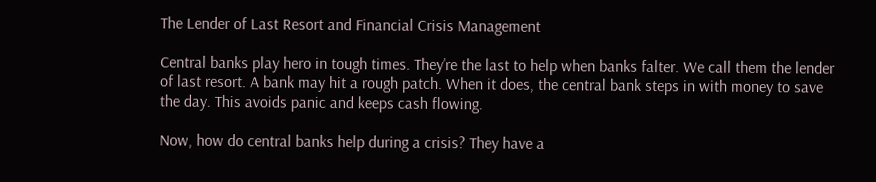The Lender of Last Resort and Financial Crisis Management

Central banks play hero in tough times. They’re the last to help when banks falter. We call them the lender of last resort. A bank may hit a rough patch. When it does, the central bank steps in with money to save the day. This avoids panic and keeps cash flowing.

Now, how do central banks help during a crisis? They have a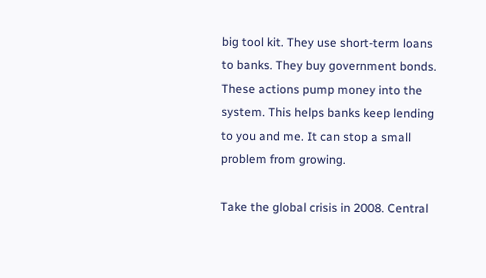big tool kit. They use short-term loans to banks. They buy government bonds. These actions pump money into the system. This helps banks keep lending to you and me. It can stop a small problem from growing.

Take the global crisis in 2008. Central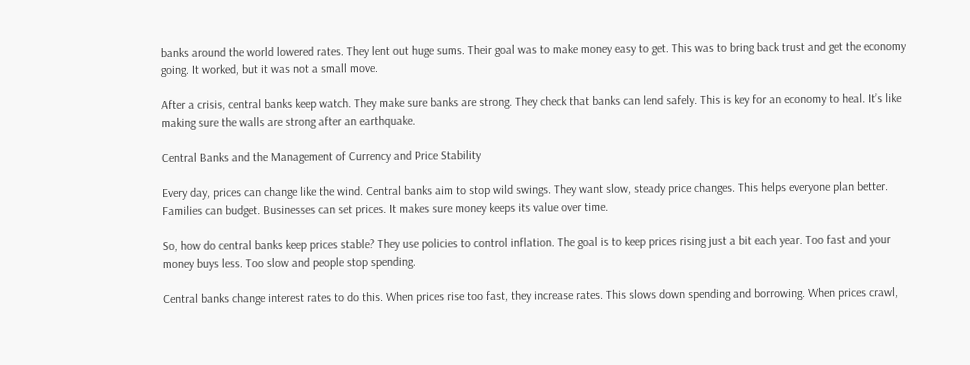banks around the world lowered rates. They lent out huge sums. Their goal was to make money easy to get. This was to bring back trust and get the economy going. It worked, but it was not a small move.

After a crisis, central banks keep watch. They make sure banks are strong. They check that banks can lend safely. This is key for an economy to heal. It’s like making sure the walls are strong after an earthquake.

Central Banks and the Management of Currency and Price Stability

Every day, prices can change like the wind. Central banks aim to stop wild swings. They want slow, steady price changes. This helps everyone plan better. Families can budget. Businesses can set prices. It makes sure money keeps its value over time.

So, how do central banks keep prices stable? They use policies to control inflation. The goal is to keep prices rising just a bit each year. Too fast and your money buys less. Too slow and people stop spending.

Central banks change interest rates to do this. When prices rise too fast, they increase rates. This slows down spending and borrowing. When prices crawl,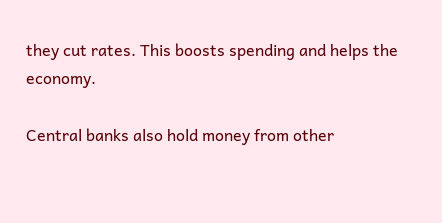they cut rates. This boosts spending and helps the economy.

Central banks also hold money from other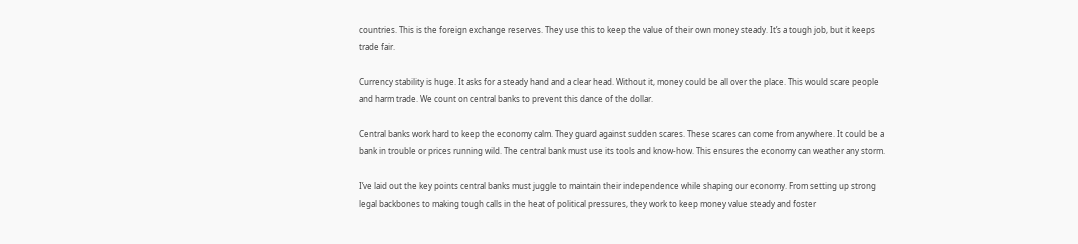countries. This is the foreign exchange reserves. They use this to keep the value of their own money steady. It’s a tough job, but it keeps trade fair.

Currency stability is huge. It asks for a steady hand and a clear head. Without it, money could be all over the place. This would scare people and harm trade. We count on central banks to prevent this dance of the dollar.

Central banks work hard to keep the economy calm. They guard against sudden scares. These scares can come from anywhere. It could be a bank in trouble or prices running wild. The central bank must use its tools and know-how. This ensures the economy can weather any storm.

I’ve laid out the key points central banks must juggle to maintain their independence while shaping our economy. From setting up strong legal backbones to making tough calls in the heat of political pressures, they work to keep money value steady and foster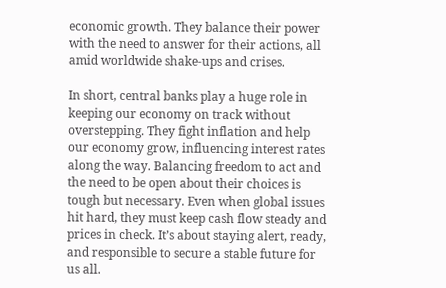economic growth. They balance their power with the need to answer for their actions, all amid worldwide shake-ups and crises.

In short, central banks play a huge role in keeping our economy on track without overstepping. They fight inflation and help our economy grow, influencing interest rates along the way. Balancing freedom to act and the need to be open about their choices is tough but necessary. Even when global issues hit hard, they must keep cash flow steady and prices in check. It’s about staying alert, ready, and responsible to secure a stable future for us all.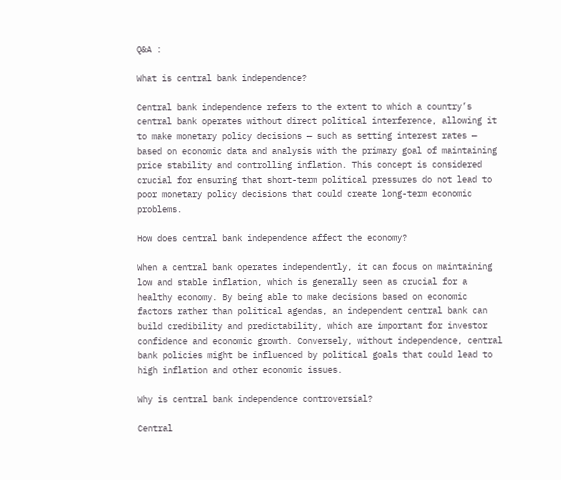Q&A :

What is central bank independence?

Central bank independence refers to the extent to which a country’s central bank operates without direct political interference, allowing it to make monetary policy decisions — such as setting interest rates — based on economic data and analysis with the primary goal of maintaining price stability and controlling inflation. This concept is considered crucial for ensuring that short-term political pressures do not lead to poor monetary policy decisions that could create long-term economic problems.

How does central bank independence affect the economy?

When a central bank operates independently, it can focus on maintaining low and stable inflation, which is generally seen as crucial for a healthy economy. By being able to make decisions based on economic factors rather than political agendas, an independent central bank can build credibility and predictability, which are important for investor confidence and economic growth. Conversely, without independence, central bank policies might be influenced by political goals that could lead to high inflation and other economic issues.

Why is central bank independence controversial?

Central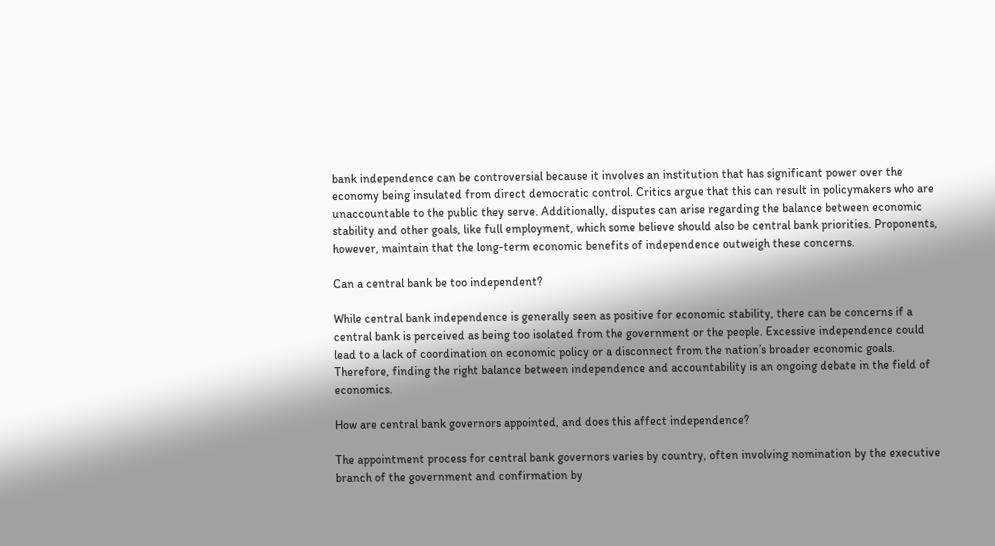bank independence can be controversial because it involves an institution that has significant power over the economy being insulated from direct democratic control. Critics argue that this can result in policymakers who are unaccountable to the public they serve. Additionally, disputes can arise regarding the balance between economic stability and other goals, like full employment, which some believe should also be central bank priorities. Proponents, however, maintain that the long-term economic benefits of independence outweigh these concerns.

Can a central bank be too independent?

While central bank independence is generally seen as positive for economic stability, there can be concerns if a central bank is perceived as being too isolated from the government or the people. Excessive independence could lead to a lack of coordination on economic policy or a disconnect from the nation’s broader economic goals. Therefore, finding the right balance between independence and accountability is an ongoing debate in the field of economics.

How are central bank governors appointed, and does this affect independence?

The appointment process for central bank governors varies by country, often involving nomination by the executive branch of the government and confirmation by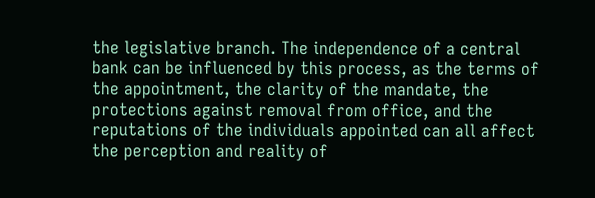the legislative branch. The independence of a central bank can be influenced by this process, as the terms of the appointment, the clarity of the mandate, the protections against removal from office, and the reputations of the individuals appointed can all affect the perception and reality of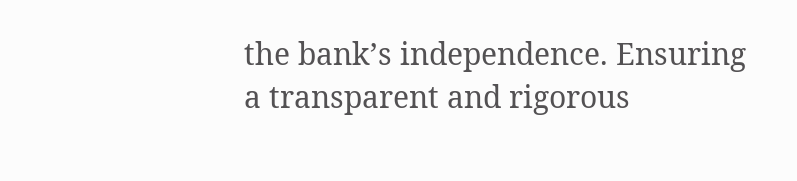the bank’s independence. Ensuring a transparent and rigorous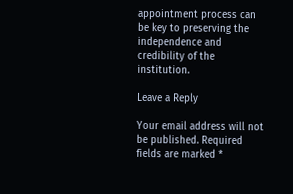appointment process can be key to preserving the independence and credibility of the institution.

Leave a Reply

Your email address will not be published. Required fields are marked *